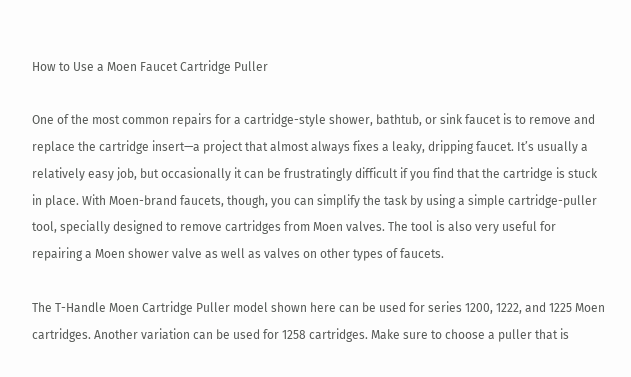How to Use a Moen Faucet Cartridge Puller

One of the most common repairs for a cartridge-style shower, bathtub, or sink faucet is to remove and replace the cartridge insert—a project that almost always fixes a leaky, dripping faucet. It’s usually a relatively easy job, but occasionally it can be frustratingly difficult if you find that the cartridge is stuck in place. With Moen-brand faucets, though, you can simplify the task by using a simple cartridge-puller tool, specially designed to remove cartridges from Moen valves. The tool is also very useful for repairing a Moen shower valve as well as valves on other types of faucets.

The T-Handle Moen Cartridge Puller model shown here can be used for series 1200, 1222, and 1225 Moen cartridges. Another variation can be used for 1258 cartridges. Make sure to choose a puller that is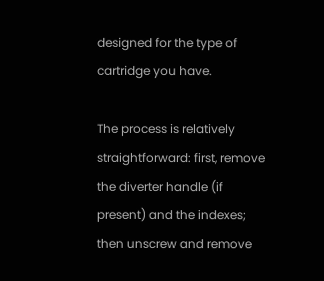designed for the type of cartridge you have.

The process is relatively straightforward: first, remove the diverter handle (if present) and the indexes; then unscrew and remove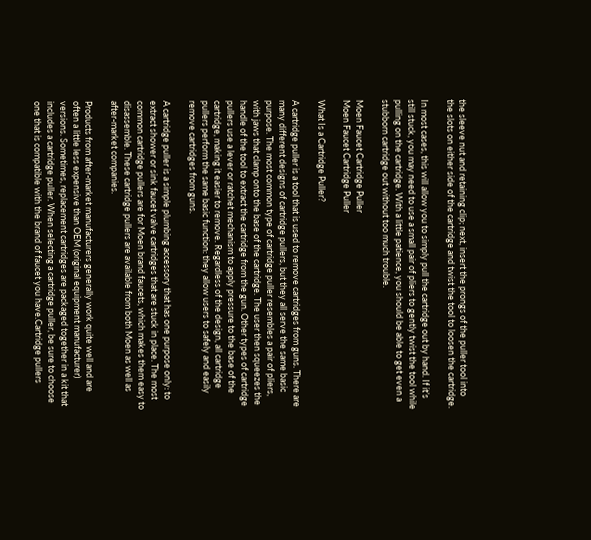the sleeve nut and retaining clip; next, insert the prongs of the puller tool into the slots on either side of the cartridge and twist the tool to loosen the cartridge.

In most cases, this will allow you to simply pull the cartridge out by hand. If it’s still stuck, you may need to use a small pair of pliers to gently twist the tool while pulling on the cartridge. With a little patience, you should be able to get even a stubborn cartridge out without too much trouble.

Moen Faucet Cartridge Puller
Moen Faucet Cartridge Puller

What Is a Cartridge Puller?

A cartridge puller is a tool that is used to remove cartridges from guns. There are many different designs of cartridge pullers, but they all serve the same basic purpose. The most common type of cartridge puller resembles a pair of pliers, with jaws that clamp onto the base of the cartridge. The user then squeezes the handle of the tool to extract the cartridge from the gun. Other types of cartridge pullers use a lever or ratchet mechanism to apply pressure to the base of the cartridge, making it easier to remove. Regardless of the design, all cartridge pullers perform the same basic function: they allow users to safely and easily remove cartridges from guns.

A cartridge puller is a simple plumbing accessory that has one purpose only: to extract shower or sink faucet valve cartridges that are stuck in place. The most common cartridge pullers are for Moen brand faucets, which makes them easy to disassemble. These cartridge pullers are available from both Moen as well as after-market companies.

Products from after-market manufacturers generally work quite well and are often a little less expensive than OEM (original equipment manufacturer) versions. Sometimes, replacement cartridges are packaged together in a kit that includes a cartridge puller. When selecting a cartridge puller, be sure to choose one that is compatible with the brand of faucet you have.Cartridge pullers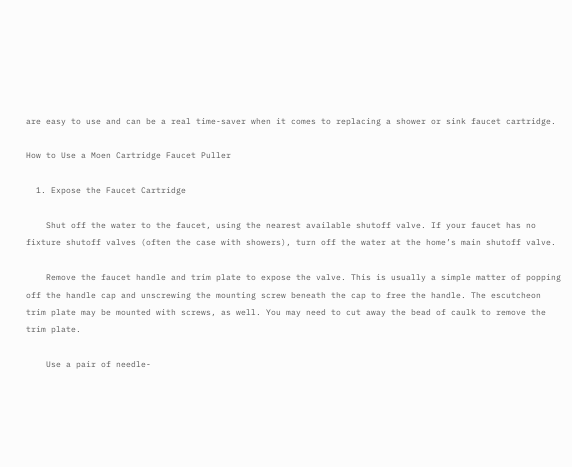are easy to use and can be a real time-saver when it comes to replacing a shower or sink faucet cartridge.

How to Use a Moen Cartridge Faucet Puller

  1. Expose the Faucet Cartridge

    Shut off the water to the faucet, using the nearest available shutoff valve. If your faucet has no fixture shutoff valves (often the case with showers), turn off the water at the home’s main shutoff valve.

    Remove the faucet handle and trim plate to expose the valve. This is usually a simple matter of popping off the handle cap and unscrewing the mounting screw beneath the cap to free the handle. The escutcheon trim plate may be mounted with screws, as well. You may need to cut away the bead of caulk to remove the trim plate.

    Use a pair of needle-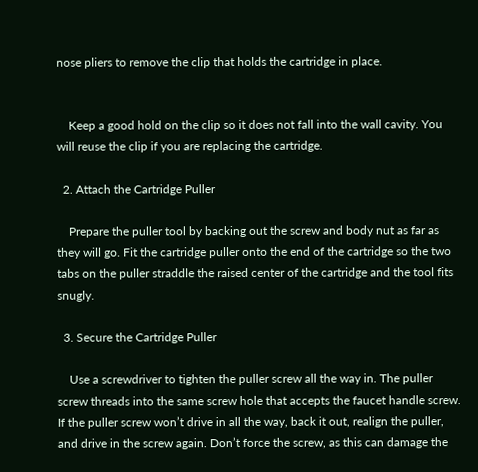nose pliers to remove the clip that holds the cartridge in place.


    Keep a good hold on the clip so it does not fall into the wall cavity. You will reuse the clip if you are replacing the cartridge.

  2. Attach the Cartridge Puller

    Prepare the puller tool by backing out the screw and body nut as far as they will go. Fit the cartridge puller onto the end of the cartridge so the two tabs on the puller straddle the raised center of the cartridge and the tool fits snugly.

  3. Secure the Cartridge Puller

    Use a screwdriver to tighten the puller screw all the way in. The puller screw threads into the same screw hole that accepts the faucet handle screw. If the puller screw won’t drive in all the way, back it out, realign the puller, and drive in the screw again. Don’t force the screw, as this can damage the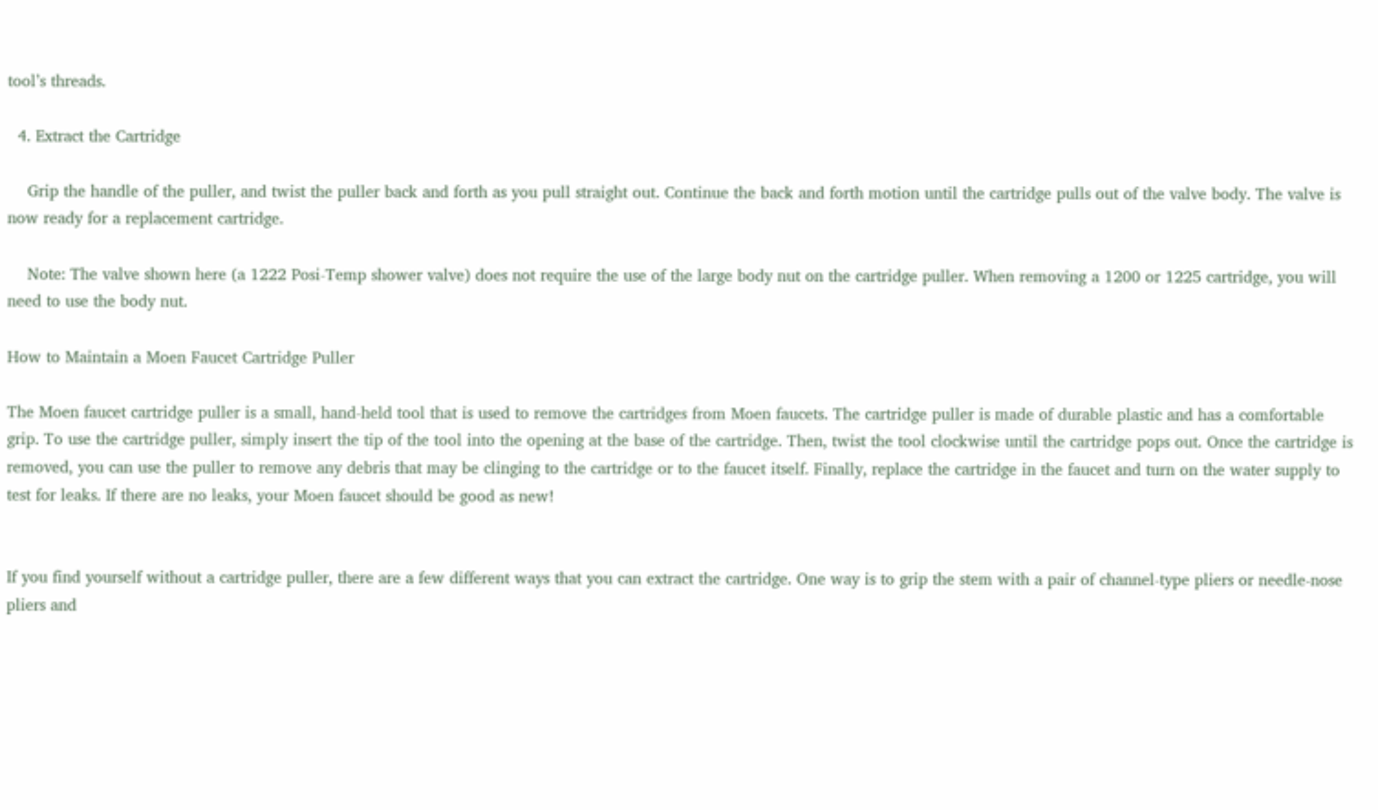tool’s threads.

  4. Extract the Cartridge

    Grip the handle of the puller, and twist the puller back and forth as you pull straight out. Continue the back and forth motion until the cartridge pulls out of the valve body. The valve is now ready for a replacement cartridge.

    Note: The valve shown here (a 1222 Posi-Temp shower valve) does not require the use of the large body nut on the cartridge puller. When removing a 1200 or 1225 cartridge, you will need to use the body nut.

How to Maintain a Moen Faucet Cartridge Puller

The Moen faucet cartridge puller is a small, hand-held tool that is used to remove the cartridges from Moen faucets. The cartridge puller is made of durable plastic and has a comfortable grip. To use the cartridge puller, simply insert the tip of the tool into the opening at the base of the cartridge. Then, twist the tool clockwise until the cartridge pops out. Once the cartridge is removed, you can use the puller to remove any debris that may be clinging to the cartridge or to the faucet itself. Finally, replace the cartridge in the faucet and turn on the water supply to test for leaks. If there are no leaks, your Moen faucet should be good as new!


If you find yourself without a cartridge puller, there are a few different ways that you can extract the cartridge. One way is to grip the stem with a pair of channel-type pliers or needle-nose pliers and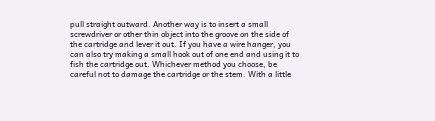pull straight outward. Another way is to insert a small screwdriver or other thin object into the groove on the side of the cartridge and lever it out. If you have a wire hanger, you can also try making a small hook out of one end and using it to fish the cartridge out. Whichever method you choose, be careful not to damage the cartridge or the stem. With a little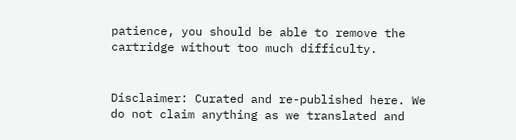patience, you should be able to remove the cartridge without too much difficulty.


Disclaimer: Curated and re-published here. We do not claim anything as we translated and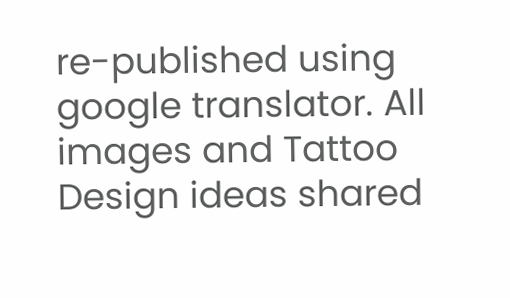re-published using google translator. All images and Tattoo Design ideas shared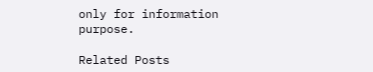only for information purpose.

Related Posts